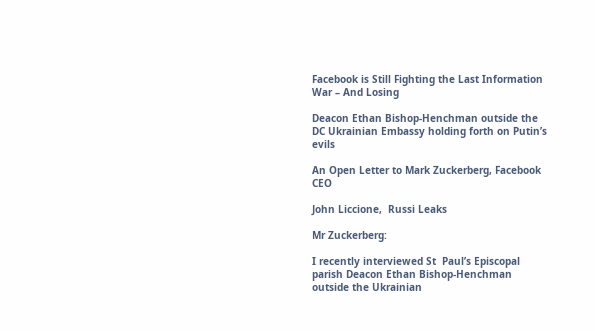Facebook is Still Fighting the Last Information War – And Losing

Deacon Ethan Bishop-Henchman outside the DC Ukrainian Embassy holding forth on Putin’s evils

An Open Letter to Mark Zuckerberg, Facebook CEO

John Liccione,  Russi Leaks

Mr Zuckerberg:

I recently interviewed St  Paul’s Episcopal parish Deacon Ethan Bishop-Henchman outside the Ukrainian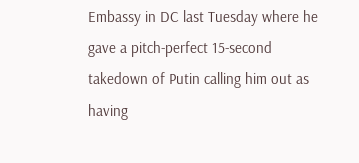Embassy in DC last Tuesday where he gave a pitch-perfect 15-second takedown of Putin calling him out as having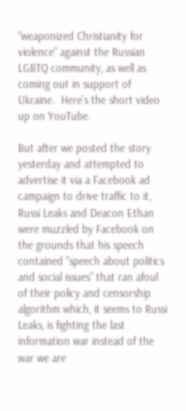“weaponized Christianity for violence” against the Russian LGBTQ community, as well as coming out in support of Ukraine.  Here’s the short video up on YouTube.

But after we posted the story yesterday and attempted to advertise it via a Facebook ad campaign to drive traffic to it, Russi Leaks and Deacon Ethan were muzzled by Facebook on the grounds that his speech contained “speech about politics and social issues” that ran afoul of their policy and censorship algorithm which, it seems to Russi Leaks, is fighting the last information war instead of the war we are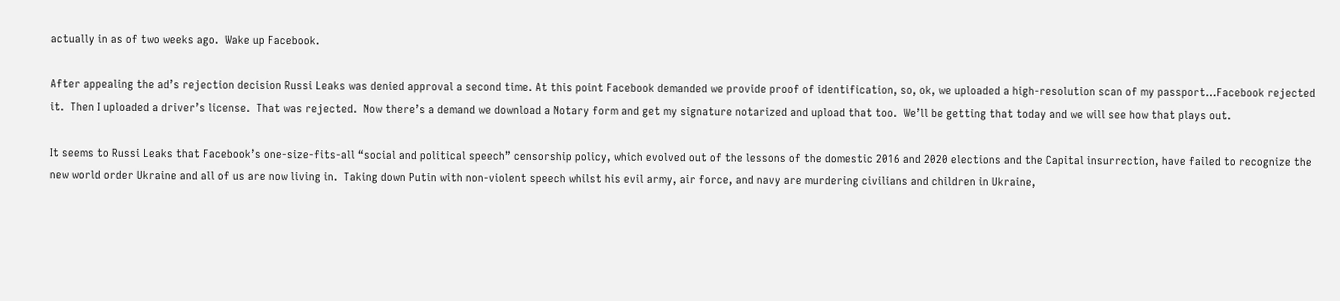actually in as of two weeks ago.  Wake up Facebook.

After appealing the ad’s rejection decision Russi Leaks was denied approval a second time. At this point Facebook demanded we provide proof of identification, so, ok, we uploaded a high-resolution scan of my passport…Facebook rejected it.  Then I uploaded a driver’s license.  That was rejected.  Now there’s a demand we download a Notary form and get my signature notarized and upload that too.  We’ll be getting that today and we will see how that plays out.

It seems to Russi Leaks that Facebook’s one-size-fits-all “social and political speech” censorship policy, which evolved out of the lessons of the domestic 2016 and 2020 elections and the Capital insurrection, have failed to recognize the new world order Ukraine and all of us are now living in.  Taking down Putin with non-violent speech whilst his evil army, air force, and navy are murdering civilians and children in Ukraine,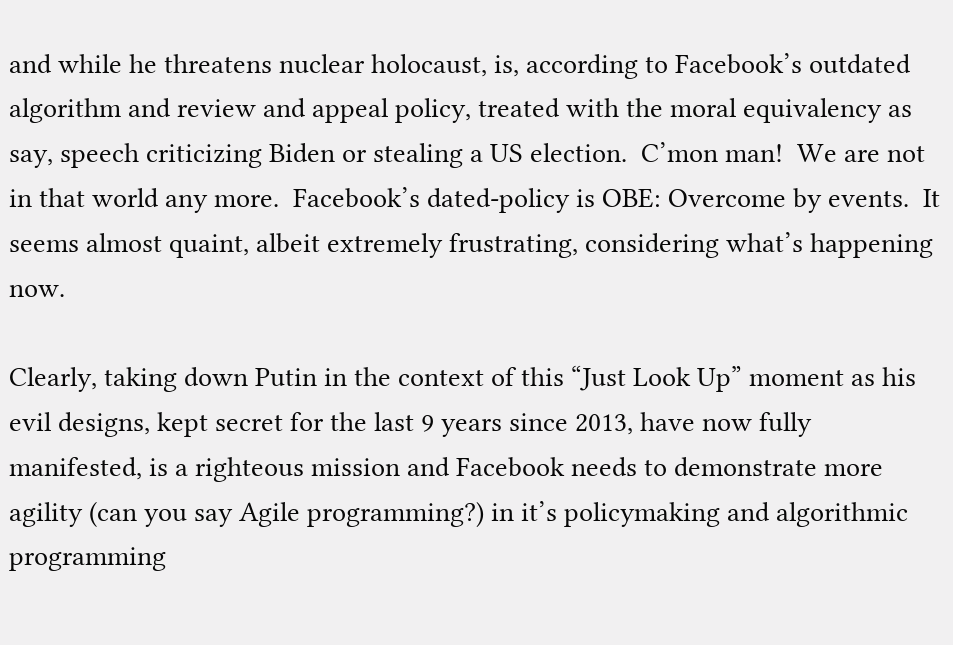and while he threatens nuclear holocaust, is, according to Facebook’s outdated algorithm and review and appeal policy, treated with the moral equivalency as say, speech criticizing Biden or stealing a US election.  C’mon man!  We are not in that world any more.  Facebook’s dated-policy is OBE: Overcome by events.  It seems almost quaint, albeit extremely frustrating, considering what’s happening now.

Clearly, taking down Putin in the context of this “Just Look Up” moment as his evil designs, kept secret for the last 9 years since 2013, have now fully manifested, is a righteous mission and Facebook needs to demonstrate more agility (can you say Agile programming?) in it’s policymaking and algorithmic programming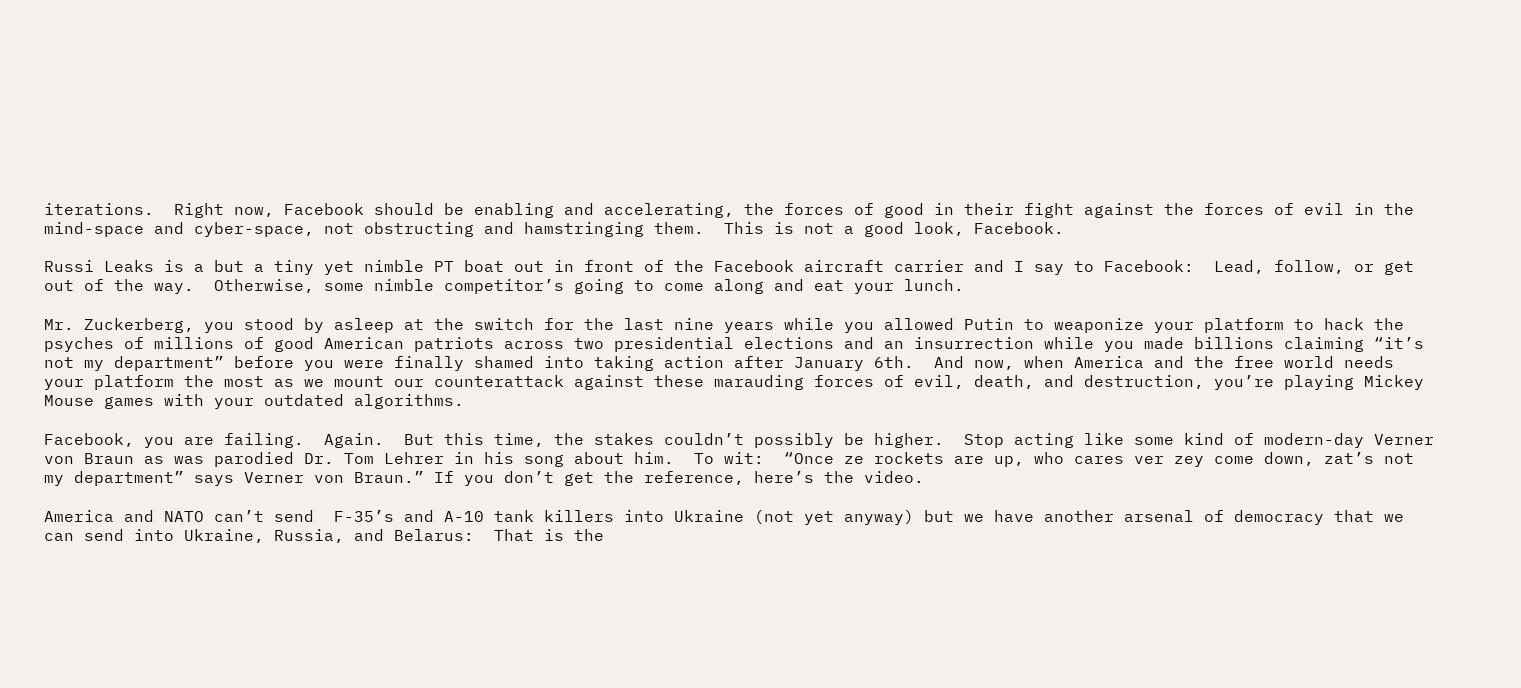iterations.  Right now, Facebook should be enabling and accelerating, the forces of good in their fight against the forces of evil in the mind-space and cyber-space, not obstructing and hamstringing them.  This is not a good look, Facebook.

Russi Leaks is a but a tiny yet nimble PT boat out in front of the Facebook aircraft carrier and I say to Facebook:  Lead, follow, or get out of the way.  Otherwise, some nimble competitor’s going to come along and eat your lunch.

Mr. Zuckerberg, you stood by asleep at the switch for the last nine years while you allowed Putin to weaponize your platform to hack the psyches of millions of good American patriots across two presidential elections and an insurrection while you made billions claiming “it’s not my department” before you were finally shamed into taking action after January 6th.  And now, when America and the free world needs your platform the most as we mount our counterattack against these marauding forces of evil, death, and destruction, you’re playing Mickey Mouse games with your outdated algorithms.

Facebook, you are failing.  Again.  But this time, the stakes couldn’t possibly be higher.  Stop acting like some kind of modern-day Verner von Braun as was parodied Dr. Tom Lehrer in his song about him.  To wit:  “Once ze rockets are up, who cares ver zey come down, zat’s not my department” says Verner von Braun.” If you don’t get the reference, here’s the video.

America and NATO can’t send  F-35’s and A-10 tank killers into Ukraine (not yet anyway) but we have another arsenal of democracy that we can send into Ukraine, Russia, and Belarus:  That is the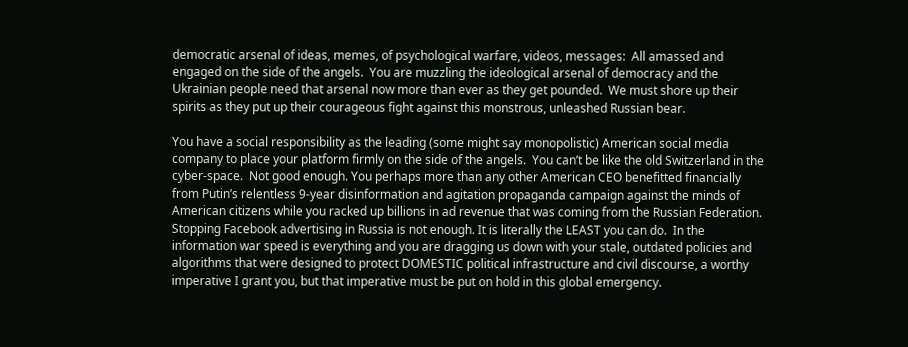democratic arsenal of ideas, memes, of psychological warfare, videos, messages:  All amassed and engaged on the side of the angels.  You are muzzling the ideological arsenal of democracy and the Ukrainian people need that arsenal now more than ever as they get pounded.  We must shore up their spirits as they put up their courageous fight against this monstrous, unleashed Russian bear.

You have a social responsibility as the leading (some might say monopolistic) American social media company to place your platform firmly on the side of the angels.  You can’t be like the old Switzerland in the cyber-space.  Not good enough. You perhaps more than any other American CEO benefitted financially from Putin’s relentless 9-year disinformation and agitation propaganda campaign against the minds of American citizens while you racked up billions in ad revenue that was coming from the Russian Federation.  Stopping Facebook advertising in Russia is not enough. It is literally the LEAST you can do.  In the information war speed is everything and you are dragging us down with your stale, outdated policies and algorithms that were designed to protect DOMESTIC political infrastructure and civil discourse, a worthy imperative I grant you, but that imperative must be put on hold in this global emergency.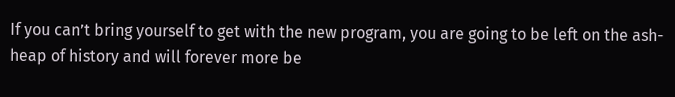If you can’t bring yourself to get with the new program, you are going to be left on the ash-heap of history and will forever more be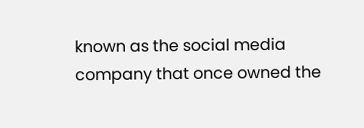known as the social media company that once owned the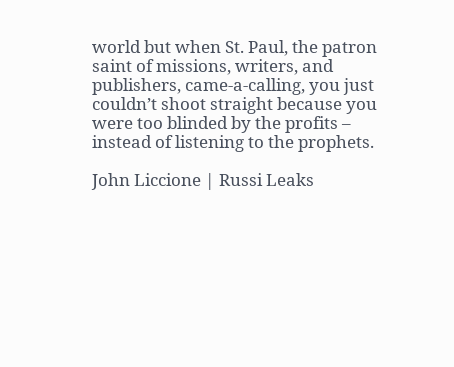world but when St. Paul, the patron saint of missions, writers, and publishers, came-a-calling, you just couldn’t shoot straight because you were too blinded by the profits – instead of listening to the prophets.

John Liccione | Russi Leaks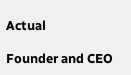Actual

Founder and CEO